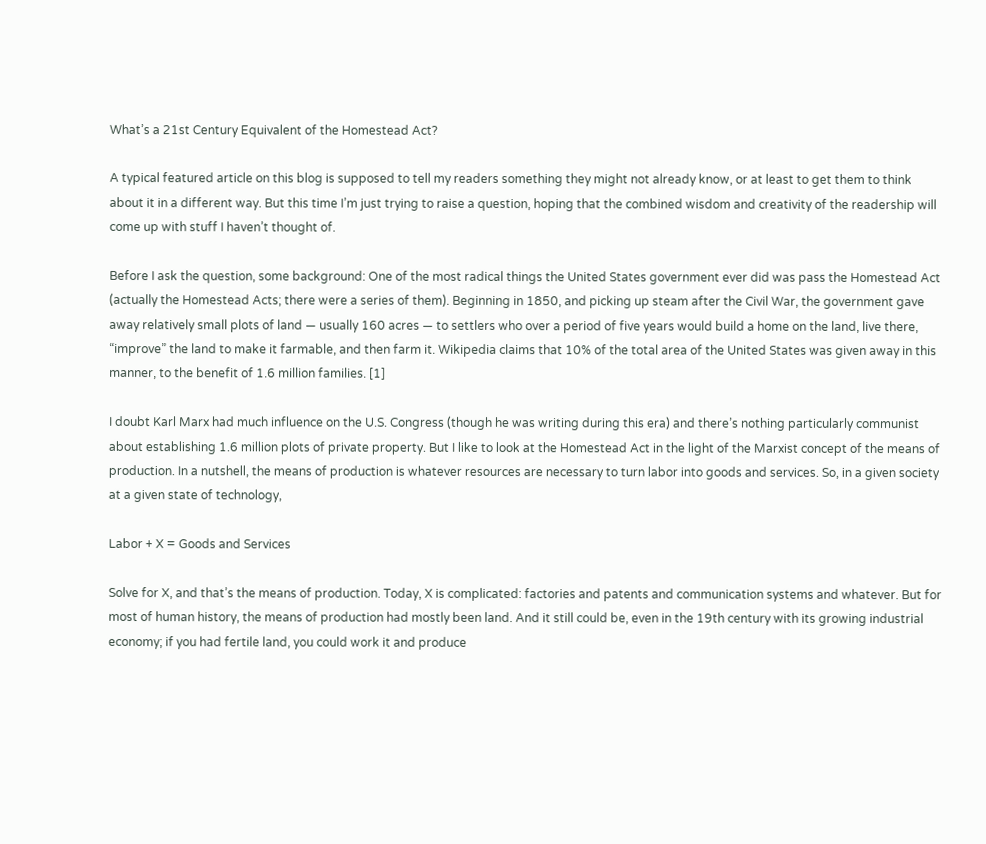What’s a 21st Century Equivalent of the Homestead Act?

A typical featured article on this blog is supposed to tell my readers something they might not already know, or at least to get them to think about it in a different way. But this time I’m just trying to raise a question, hoping that the combined wisdom and creativity of the readership will come up with stuff I haven’t thought of.

Before I ask the question, some background: One of the most radical things the United States government ever did was pass the Homestead Act (actually the Homestead Acts; there were a series of them). Beginning in 1850, and picking up steam after the Civil War, the government gave away relatively small plots of land — usually 160 acres — to settlers who over a period of five years would build a home on the land, live there, “improve” the land to make it farmable, and then farm it. Wikipedia claims that 10% of the total area of the United States was given away in this manner, to the benefit of 1.6 million families. [1]

I doubt Karl Marx had much influence on the U.S. Congress (though he was writing during this era) and there’s nothing particularly communist about establishing 1.6 million plots of private property. But I like to look at the Homestead Act in the light of the Marxist concept of the means of production. In a nutshell, the means of production is whatever resources are necessary to turn labor into goods and services. So, in a given society at a given state of technology,

Labor + X = Goods and Services

Solve for X, and that’s the means of production. Today, X is complicated: factories and patents and communication systems and whatever. But for most of human history, the means of production had mostly been land. And it still could be, even in the 19th century with its growing industrial economy; if you had fertile land, you could work it and produce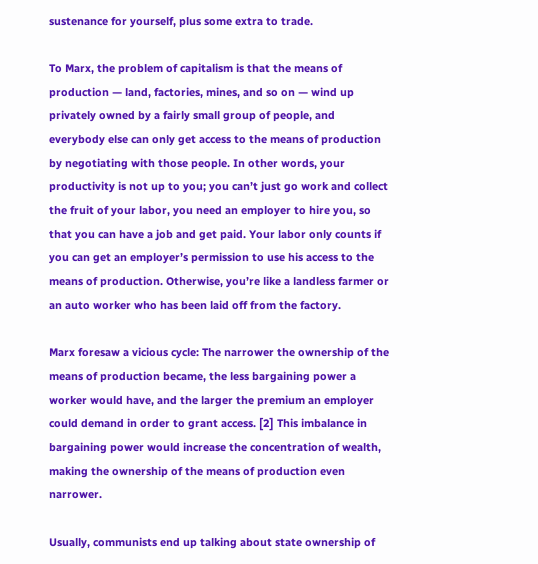sustenance for yourself, plus some extra to trade.

To Marx, the problem of capitalism is that the means of production — land, factories, mines, and so on — wind up privately owned by a fairly small group of people, and everybody else can only get access to the means of production by negotiating with those people. In other words, your productivity is not up to you; you can’t just go work and collect the fruit of your labor, you need an employer to hire you, so that you can have a job and get paid. Your labor only counts if you can get an employer’s permission to use his access to the means of production. Otherwise, you’re like a landless farmer or an auto worker who has been laid off from the factory.

Marx foresaw a vicious cycle: The narrower the ownership of the means of production became, the less bargaining power a worker would have, and the larger the premium an employer could demand in order to grant access. [2] This imbalance in bargaining power would increase the concentration of wealth, making the ownership of the means of production even narrower.

Usually, communists end up talking about state ownership of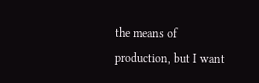the means of production, but I want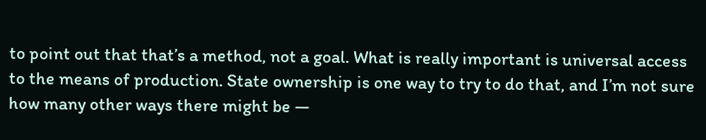to point out that that’s a method, not a goal. What is really important is universal access to the means of production. State ownership is one way to try to do that, and I’m not sure how many other ways there might be —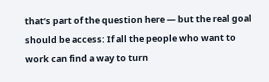that’s part of the question here — but the real goal should be access: If all the people who want to work can find a way to turn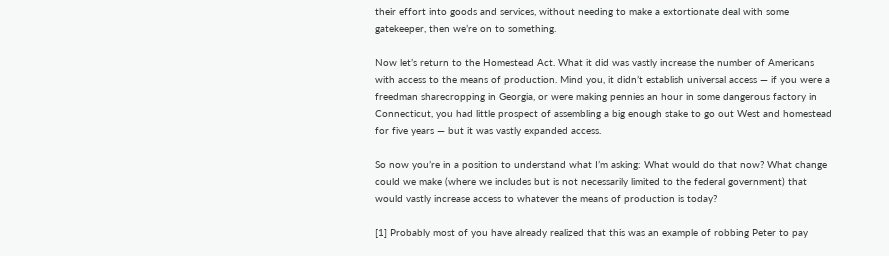their effort into goods and services, without needing to make a extortionate deal with some gatekeeper, then we’re on to something.

Now let’s return to the Homestead Act. What it did was vastly increase the number of Americans with access to the means of production. Mind you, it didn’t establish universal access — if you were a freedman sharecropping in Georgia, or were making pennies an hour in some dangerous factory in Connecticut, you had little prospect of assembling a big enough stake to go out West and homestead for five years — but it was vastly expanded access.

So now you’re in a position to understand what I’m asking: What would do that now? What change could we make (where we includes but is not necessarily limited to the federal government) that would vastly increase access to whatever the means of production is today?

[1] Probably most of you have already realized that this was an example of robbing Peter to pay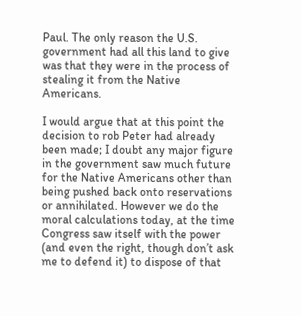Paul. The only reason the U.S. government had all this land to give was that they were in the process of stealing it from the Native Americans.

I would argue that at this point the decision to rob Peter had already been made; I doubt any major figure in the government saw much future for the Native Americans other than being pushed back onto reservations or annihilated. However we do the moral calculations today, at the time Congress saw itself with the power (and even the right, though don’t ask me to defend it) to dispose of that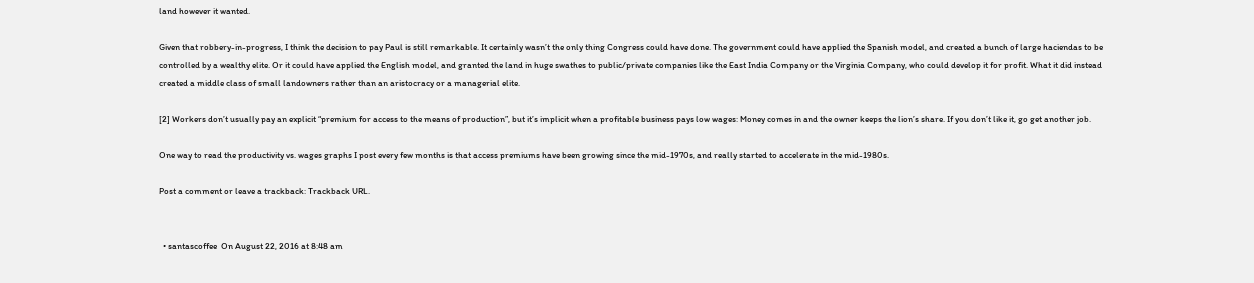land however it wanted.

Given that robbery-in-progress, I think the decision to pay Paul is still remarkable. It certainly wasn’t the only thing Congress could have done. The government could have applied the Spanish model, and created a bunch of large haciendas to be controlled by a wealthy elite. Or it could have applied the English model, and granted the land in huge swathes to public/private companies like the East India Company or the Virginia Company, who could develop it for profit. What it did instead created a middle class of small landowners rather than an aristocracy or a managerial elite.

[2] Workers don’t usually pay an explicit “premium for access to the means of production”, but it’s implicit when a profitable business pays low wages: Money comes in and the owner keeps the lion’s share. If you don’t like it, go get another job.

One way to read the productivity vs. wages graphs I post every few months is that access premiums have been growing since the mid-1970s, and really started to accelerate in the mid-1980s.

Post a comment or leave a trackback: Trackback URL.


  • santascoffee  On August 22, 2016 at 8:48 am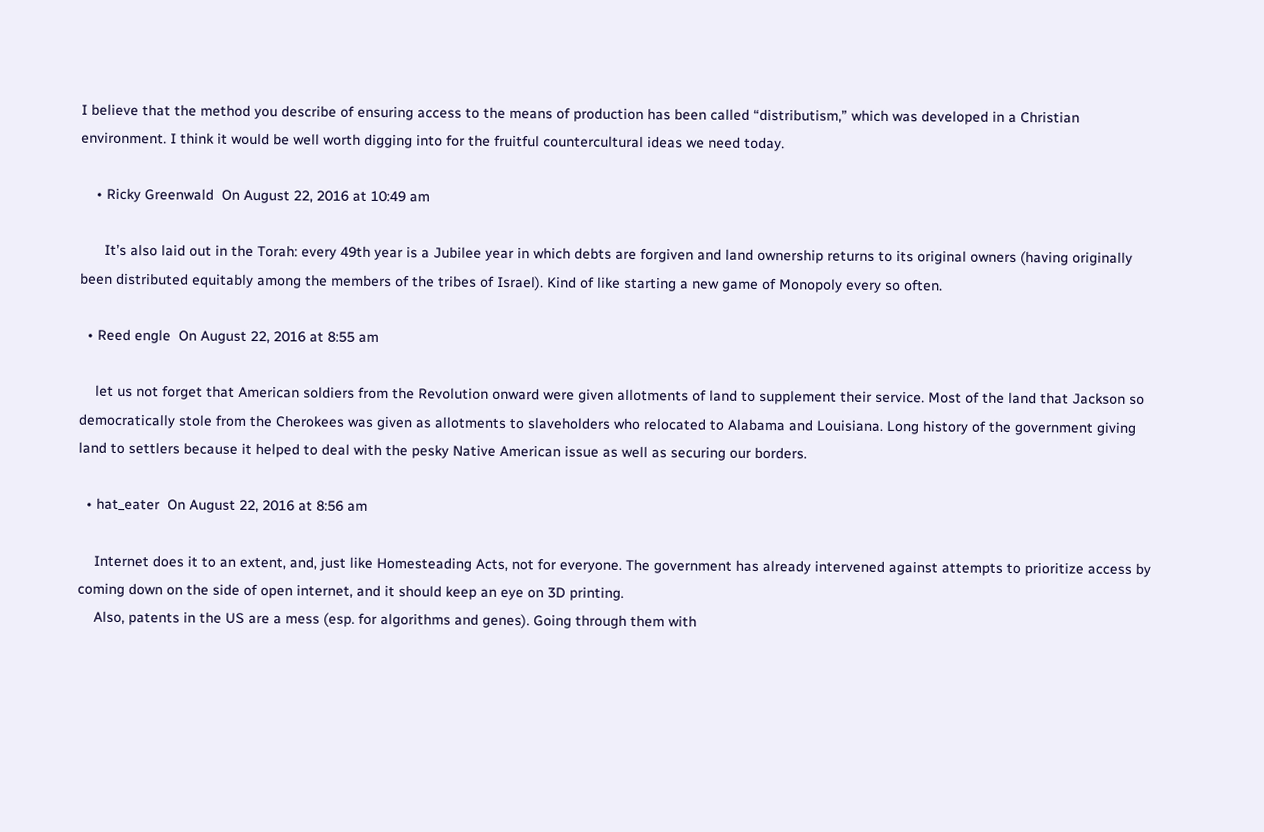I believe that the method you describe of ensuring access to the means of production has been called “distributism,” which was developed in a Christian environment. I think it would be well worth digging into for the fruitful countercultural ideas we need today.

    • Ricky Greenwald  On August 22, 2016 at 10:49 am

      It’s also laid out in the Torah: every 49th year is a Jubilee year in which debts are forgiven and land ownership returns to its original owners (having originally been distributed equitably among the members of the tribes of Israel). Kind of like starting a new game of Monopoly every so often.

  • Reed engle  On August 22, 2016 at 8:55 am

    let us not forget that American soldiers from the Revolution onward were given allotments of land to supplement their service. Most of the land that Jackson so democratically stole from the Cherokees was given as allotments to slaveholders who relocated to Alabama and Louisiana. Long history of the government giving land to settlers because it helped to deal with the pesky Native American issue as well as securing our borders.

  • hat_eater  On August 22, 2016 at 8:56 am

    Internet does it to an extent, and, just like Homesteading Acts, not for everyone. The government has already intervened against attempts to prioritize access by coming down on the side of open internet, and it should keep an eye on 3D printing.
    Also, patents in the US are a mess (esp. for algorithms and genes). Going through them with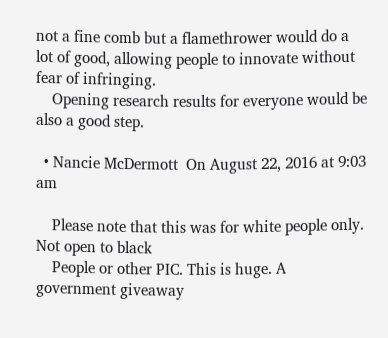not a fine comb but a flamethrower would do a lot of good, allowing people to innovate without fear of infringing.
    Opening research results for everyone would be also a good step.

  • Nancie McDermott  On August 22, 2016 at 9:03 am

    Please note that this was for white people only. Not open to black
    People or other PIC. This is huge. A government giveaway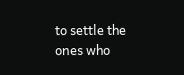to settle the ones who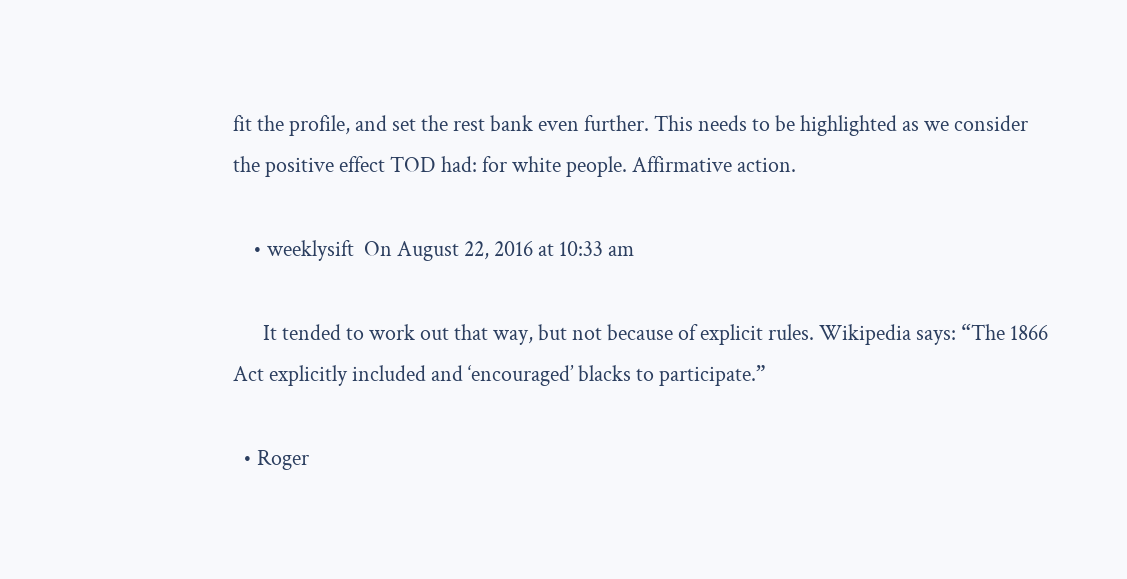fit the profile, and set the rest bank even further. This needs to be highlighted as we consider the positive effect TOD had: for white people. Affirmative action.

    • weeklysift  On August 22, 2016 at 10:33 am

      It tended to work out that way, but not because of explicit rules. Wikipedia says: “The 1866 Act explicitly included and ‘encouraged’ blacks to participate.”

  • Roger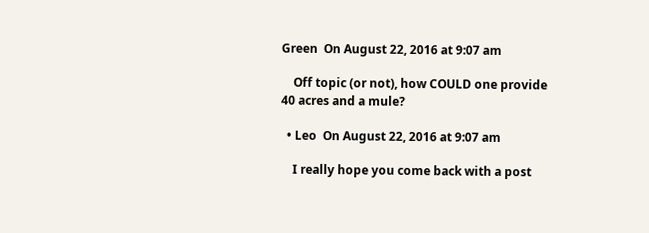Green  On August 22, 2016 at 9:07 am

    Off topic (or not), how COULD one provide 40 acres and a mule?

  • Leo  On August 22, 2016 at 9:07 am

    I really hope you come back with a post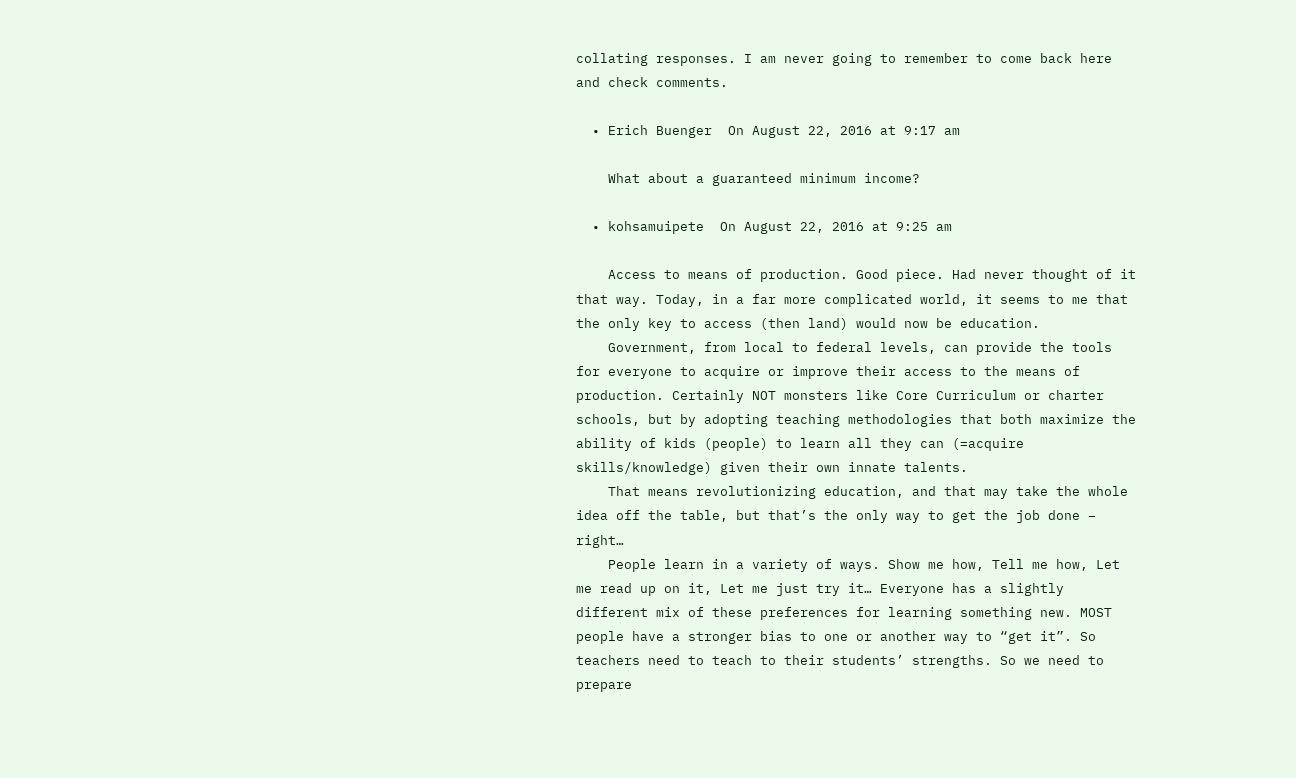collating responses. I am never going to remember to come back here and check comments.

  • Erich Buenger  On August 22, 2016 at 9:17 am

    What about a guaranteed minimum income?

  • kohsamuipete  On August 22, 2016 at 9:25 am

    Access to means of production. Good piece. Had never thought of it that way. Today, in a far more complicated world, it seems to me that the only key to access (then land) would now be education.
    Government, from local to federal levels, can provide the tools for everyone to acquire or improve their access to the means of production. Certainly NOT monsters like Core Curriculum or charter schools, but by adopting teaching methodologies that both maximize the ability of kids (people) to learn all they can (=acquire skills/knowledge) given their own innate talents.
    That means revolutionizing education, and that may take the whole idea off the table, but that’s the only way to get the job done – right…
    People learn in a variety of ways. Show me how, Tell me how, Let me read up on it, Let me just try it… Everyone has a slightly different mix of these preferences for learning something new. MOST people have a stronger bias to one or another way to “get it”. So teachers need to teach to their students’ strengths. So we need to prepare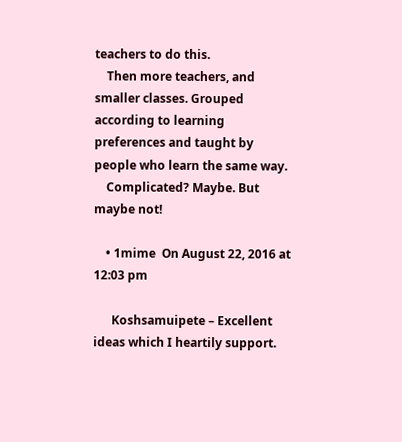teachers to do this.
    Then more teachers, and smaller classes. Grouped according to learning preferences and taught by people who learn the same way.
    Complicated? Maybe. But maybe not!

    • 1mime  On August 22, 2016 at 12:03 pm

      Koshsamuipete – Excellent ideas which I heartily support.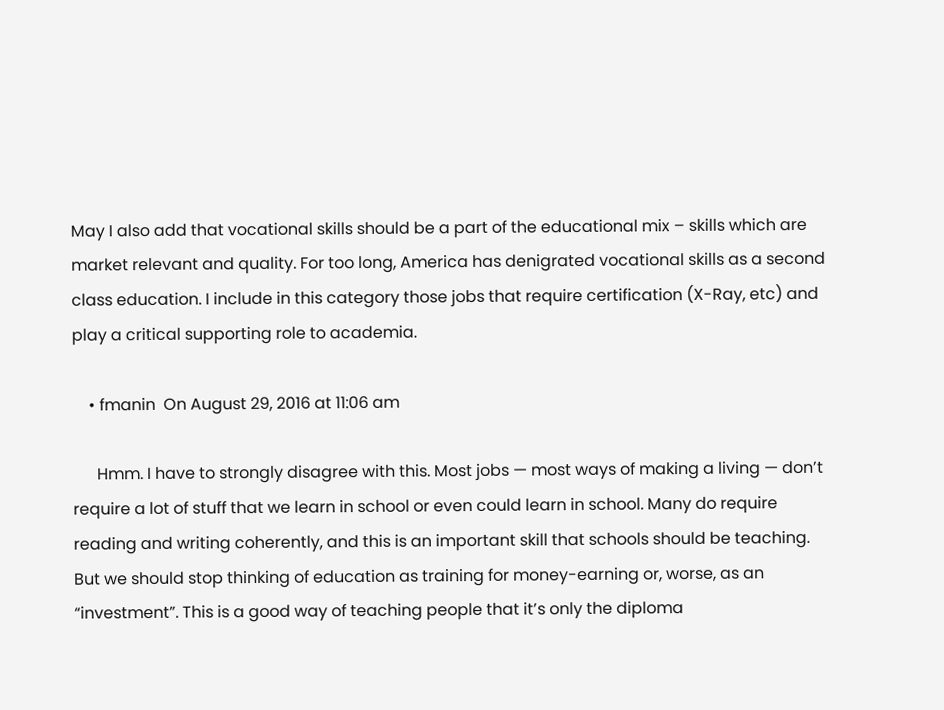May I also add that vocational skills should be a part of the educational mix – skills which are market relevant and quality. For too long, America has denigrated vocational skills as a second class education. I include in this category those jobs that require certification (X-Ray, etc) and play a critical supporting role to academia.

    • fmanin  On August 29, 2016 at 11:06 am

      Hmm. I have to strongly disagree with this. Most jobs — most ways of making a living — don’t require a lot of stuff that we learn in school or even could learn in school. Many do require reading and writing coherently, and this is an important skill that schools should be teaching. But we should stop thinking of education as training for money-earning or, worse, as an “investment”. This is a good way of teaching people that it’s only the diploma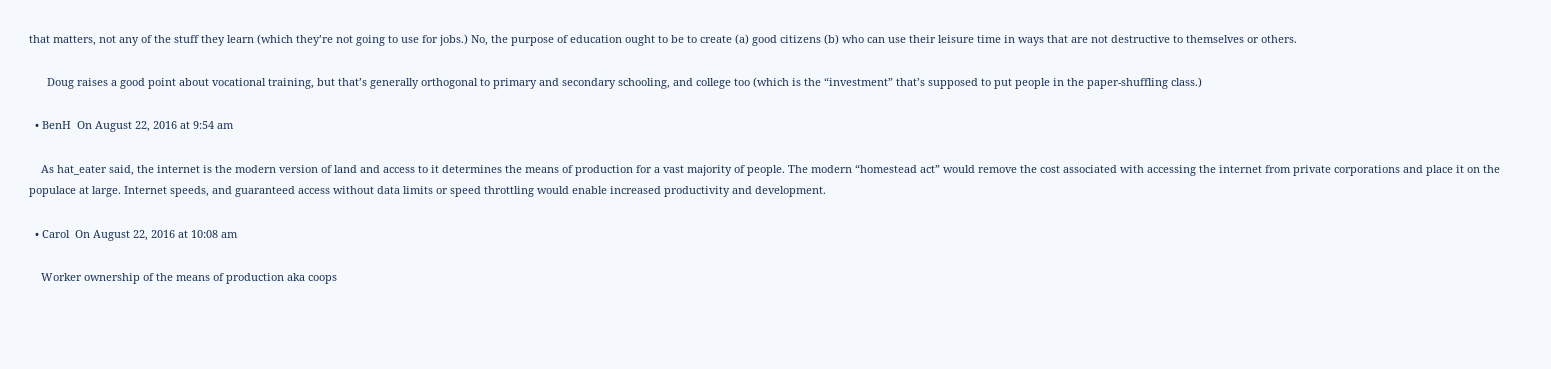that matters, not any of the stuff they learn (which they’re not going to use for jobs.) No, the purpose of education ought to be to create (a) good citizens (b) who can use their leisure time in ways that are not destructive to themselves or others.

      Doug raises a good point about vocational training, but that’s generally orthogonal to primary and secondary schooling, and college too (which is the “investment” that’s supposed to put people in the paper-shuffling class.)

  • BenH  On August 22, 2016 at 9:54 am

    As hat_eater said, the internet is the modern version of land and access to it determines the means of production for a vast majority of people. The modern “homestead act” would remove the cost associated with accessing the internet from private corporations and place it on the populace at large. Internet speeds, and guaranteed access without data limits or speed throttling would enable increased productivity and development.

  • Carol  On August 22, 2016 at 10:08 am

    Worker ownership of the means of production aka coops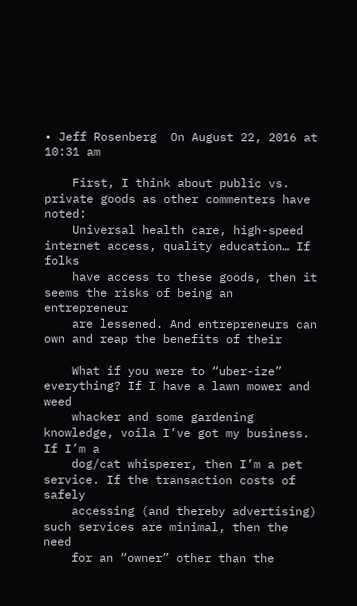• Jeff Rosenberg  On August 22, 2016 at 10:31 am

    First, I think about public vs. private goods as other commenters have noted:
    Universal health care, high-speed internet access, quality education… If folks
    have access to these goods, then it seems the risks of being an entrepreneur
    are lessened. And entrepreneurs can own and reap the benefits of their

    What if you were to “uber-ize” everything? If I have a lawn mower and weed
    whacker and some gardening knowledge, voila I’ve got my business. If I’m a
    dog/cat whisperer, then I’m a pet service. If the transaction costs of safely
    accessing (and thereby advertising) such services are minimal, then the need
    for an “owner” other than the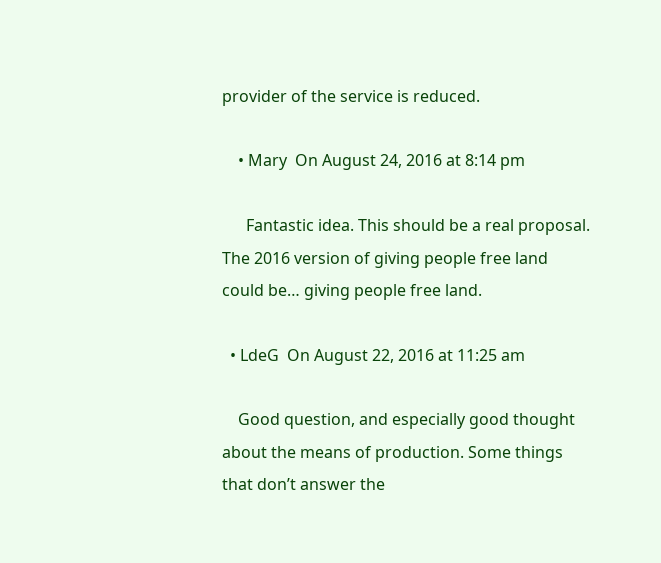provider of the service is reduced.

    • Mary  On August 24, 2016 at 8:14 pm

      Fantastic idea. This should be a real proposal. The 2016 version of giving people free land could be… giving people free land.

  • LdeG  On August 22, 2016 at 11:25 am

    Good question, and especially good thought about the means of production. Some things that don’t answer the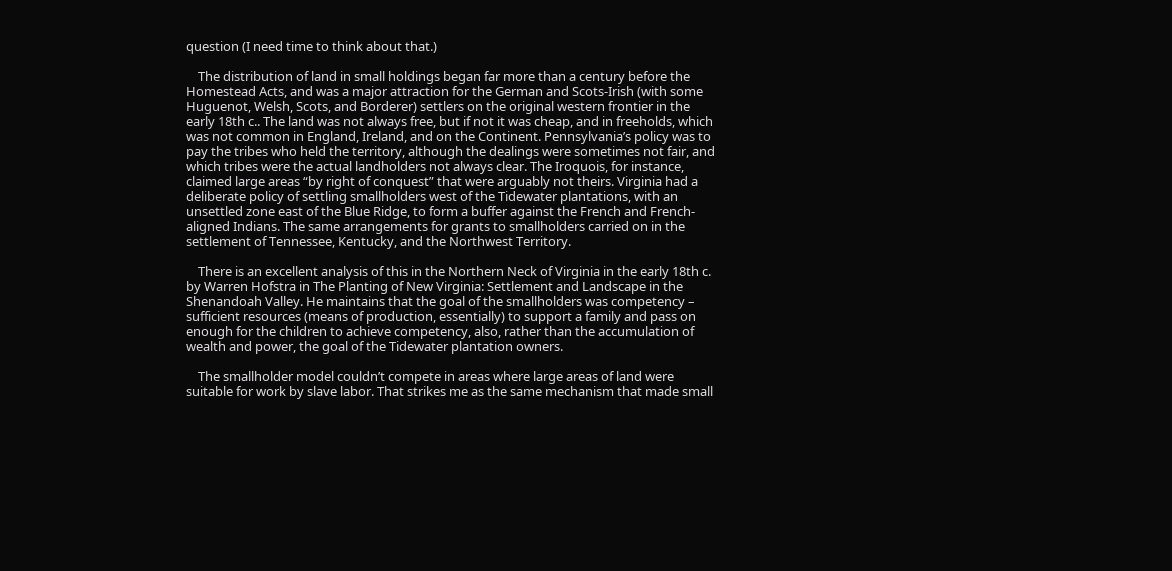question (I need time to think about that.)

    The distribution of land in small holdings began far more than a century before the Homestead Acts, and was a major attraction for the German and Scots-Irish (with some Huguenot, Welsh, Scots, and Borderer) settlers on the original western frontier in the early 18th c.. The land was not always free, but if not it was cheap, and in freeholds, which was not common in England, Ireland, and on the Continent. Pennsylvania’s policy was to pay the tribes who held the territory, although the dealings were sometimes not fair, and which tribes were the actual landholders not always clear. The Iroquois, for instance, claimed large areas “by right of conquest” that were arguably not theirs. Virginia had a deliberate policy of settling smallholders west of the Tidewater plantations, with an unsettled zone east of the Blue Ridge, to form a buffer against the French and French-aligned Indians. The same arrangements for grants to smallholders carried on in the settlement of Tennessee, Kentucky, and the Northwest Territory.

    There is an excellent analysis of this in the Northern Neck of Virginia in the early 18th c. by Warren Hofstra in The Planting of New Virginia: Settlement and Landscape in the Shenandoah Valley. He maintains that the goal of the smallholders was competency – sufficient resources (means of production, essentially) to support a family and pass on enough for the children to achieve competency, also, rather than the accumulation of wealth and power, the goal of the Tidewater plantation owners.

    The smallholder model couldn’t compete in areas where large areas of land were suitable for work by slave labor. That strikes me as the same mechanism that made small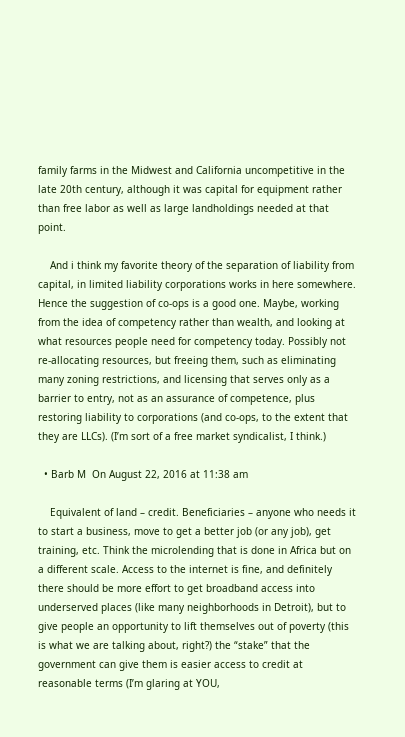family farms in the Midwest and California uncompetitive in the late 20th century, although it was capital for equipment rather than free labor as well as large landholdings needed at that point.

    And i think my favorite theory of the separation of liability from capital, in limited liability corporations works in here somewhere. Hence the suggestion of co-ops is a good one. Maybe, working from the idea of competency rather than wealth, and looking at what resources people need for competency today. Possibly not re-allocating resources, but freeing them, such as eliminating many zoning restrictions, and licensing that serves only as a barrier to entry, not as an assurance of competence, plus restoring liability to corporations (and co-ops, to the extent that they are LLCs). (I’m sort of a free market syndicalist, I think.)

  • Barb M  On August 22, 2016 at 11:38 am

    Equivalent of land – credit. Beneficiaries – anyone who needs it to start a business, move to get a better job (or any job), get training, etc. Think the microlending that is done in Africa but on a different scale. Access to the internet is fine, and definitely there should be more effort to get broadband access into underserved places (like many neighborhoods in Detroit), but to give people an opportunity to lift themselves out of poverty (this is what we are talking about, right?) the “stake” that the government can give them is easier access to credit at reasonable terms (I’m glaring at YOU,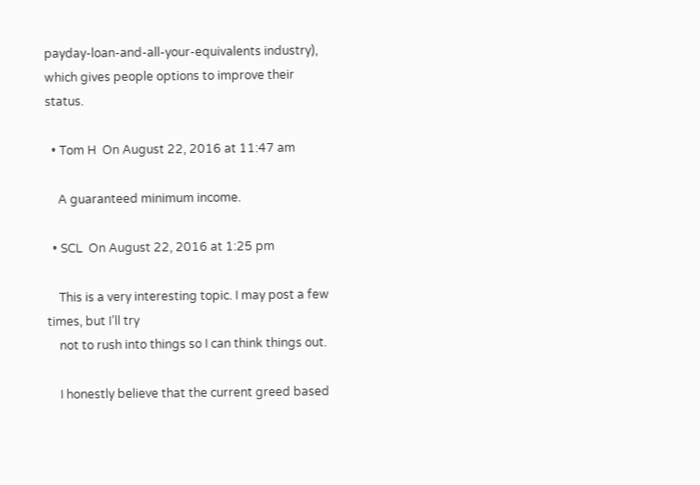payday-loan-and-all-your-equivalents industry), which gives people options to improve their status.

  • Tom H  On August 22, 2016 at 11:47 am

    A guaranteed minimum income.

  • SCL  On August 22, 2016 at 1:25 pm

    This is a very interesting topic. I may post a few times, but I’ll try
    not to rush into things so I can think things out.

    I honestly believe that the current greed based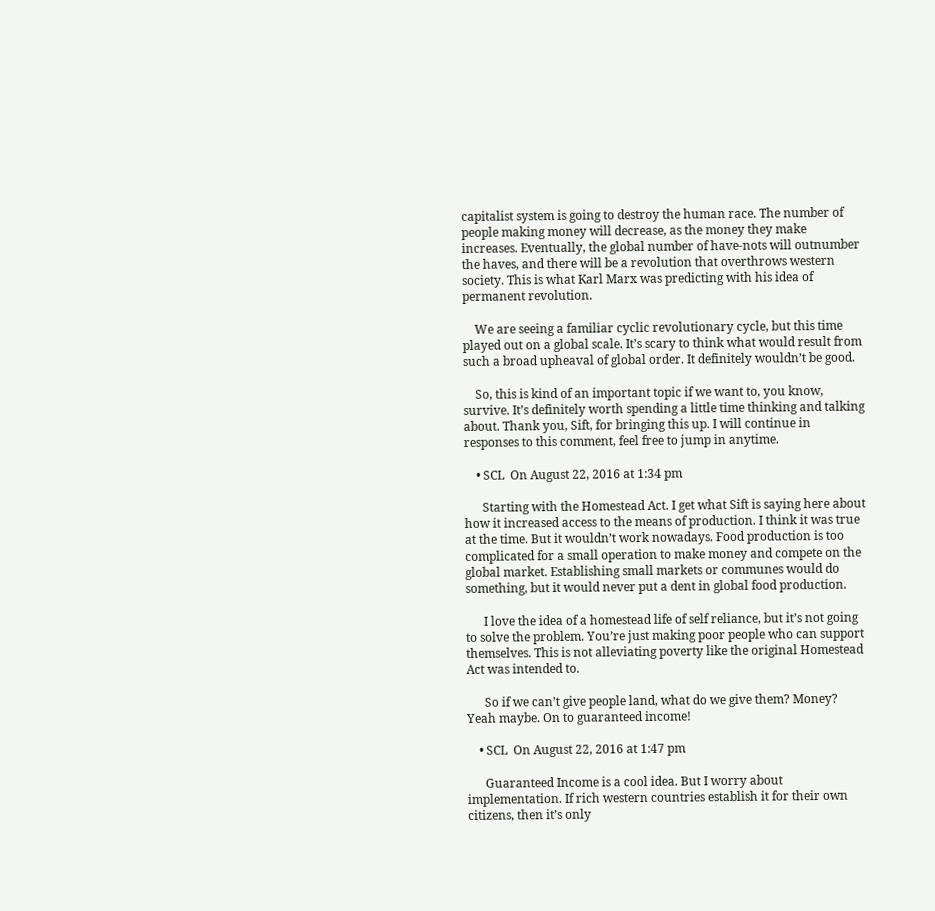capitalist system is going to destroy the human race. The number of people making money will decrease, as the money they make increases. Eventually, the global number of have-nots will outnumber the haves, and there will be a revolution that overthrows western society. This is what Karl Marx was predicting with his idea of permanent revolution.

    We are seeing a familiar cyclic revolutionary cycle, but this time played out on a global scale. It’s scary to think what would result from such a broad upheaval of global order. It definitely wouldn’t be good.

    So, this is kind of an important topic if we want to, you know, survive. It’s definitely worth spending a little time thinking and talking about. Thank you, Sift, for bringing this up. I will continue in responses to this comment, feel free to jump in anytime.

    • SCL  On August 22, 2016 at 1:34 pm

      Starting with the Homestead Act. I get what Sift is saying here about how it increased access to the means of production. I think it was true at the time. But it wouldn’t work nowadays. Food production is too complicated for a small operation to make money and compete on the global market. Establishing small markets or communes would do something, but it would never put a dent in global food production.

      I love the idea of a homestead life of self reliance, but it’s not going to solve the problem. You’re just making poor people who can support themselves. This is not alleviating poverty like the original Homestead Act was intended to.

      So if we can’t give people land, what do we give them? Money? Yeah maybe. On to guaranteed income!

    • SCL  On August 22, 2016 at 1:47 pm

      Guaranteed Income is a cool idea. But I worry about implementation. If rich western countries establish it for their own citizens, then it’s only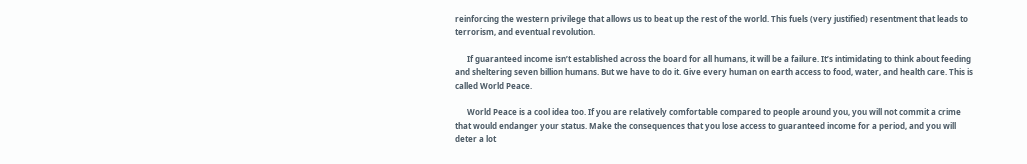reinforcing the western privilege that allows us to beat up the rest of the world. This fuels (very justified) resentment that leads to terrorism, and eventual revolution.

      If guaranteed income isn’t established across the board for all humans, it will be a failure. It’s intimidating to think about feeding and sheltering seven billion humans. But we have to do it. Give every human on earth access to food, water, and health care. This is called World Peace.

      World Peace is a cool idea too. If you are relatively comfortable compared to people around you, you will not commit a crime that would endanger your status. Make the consequences that you lose access to guaranteed income for a period, and you will deter a lot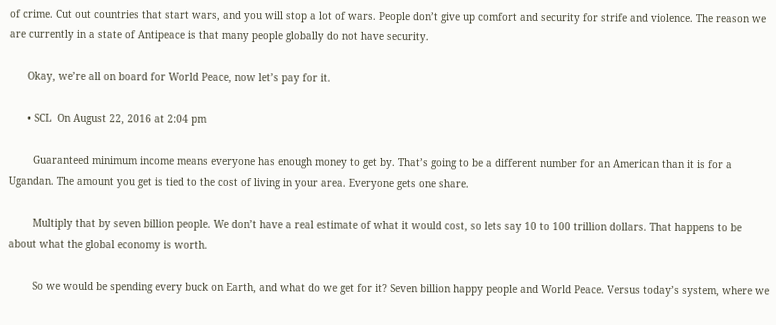of crime. Cut out countries that start wars, and you will stop a lot of wars. People don’t give up comfort and security for strife and violence. The reason we are currently in a state of Antipeace is that many people globally do not have security.

      Okay, we’re all on board for World Peace, now let’s pay for it.

      • SCL  On August 22, 2016 at 2:04 pm

        Guaranteed minimum income means everyone has enough money to get by. That’s going to be a different number for an American than it is for a Ugandan. The amount you get is tied to the cost of living in your area. Everyone gets one share.

        Multiply that by seven billion people. We don’t have a real estimate of what it would cost, so lets say 10 to 100 trillion dollars. That happens to be about what the global economy is worth.

        So we would be spending every buck on Earth, and what do we get for it? Seven billion happy people and World Peace. Versus today’s system, where we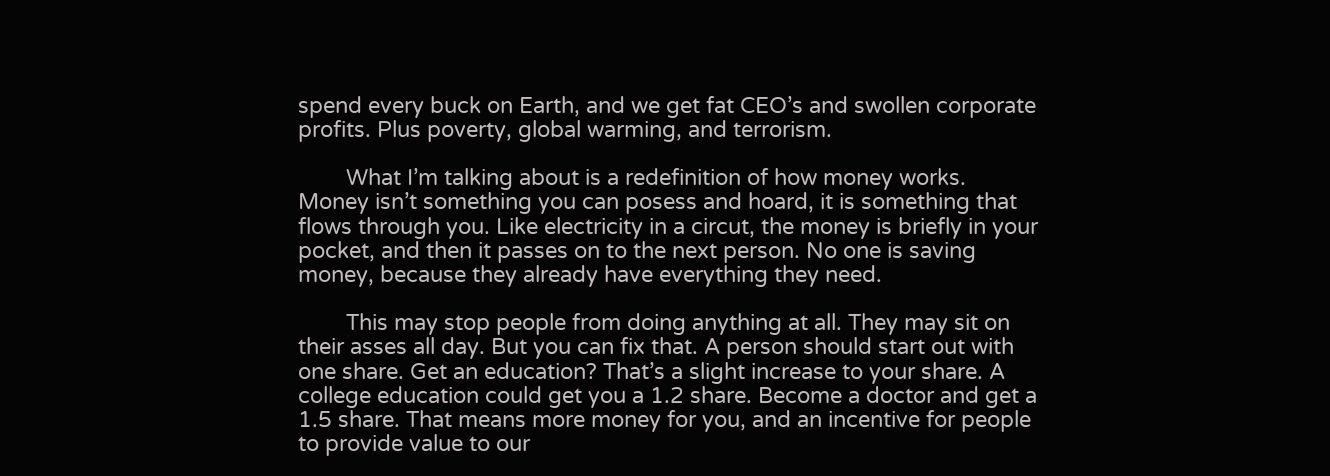spend every buck on Earth, and we get fat CEO’s and swollen corporate profits. Plus poverty, global warming, and terrorism.

        What I’m talking about is a redefinition of how money works. Money isn’t something you can posess and hoard, it is something that flows through you. Like electricity in a circut, the money is briefly in your pocket, and then it passes on to the next person. No one is saving money, because they already have everything they need.

        This may stop people from doing anything at all. They may sit on their asses all day. But you can fix that. A person should start out with one share. Get an education? That’s a slight increase to your share. A college education could get you a 1.2 share. Become a doctor and get a 1.5 share. That means more money for you, and an incentive for people to provide value to our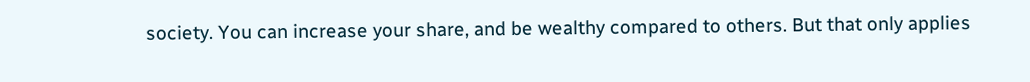society. You can increase your share, and be wealthy compared to others. But that only applies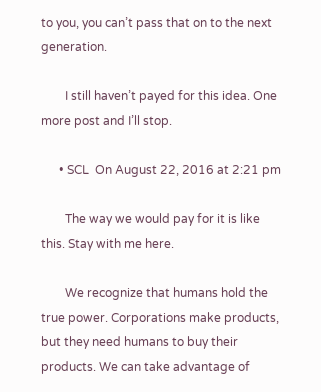to you, you can’t pass that on to the next generation.

        I still haven’t payed for this idea. One more post and I’ll stop.

      • SCL  On August 22, 2016 at 2:21 pm

        The way we would pay for it is like this. Stay with me here.

        We recognize that humans hold the true power. Corporations make products, but they need humans to buy their products. We can take advantage of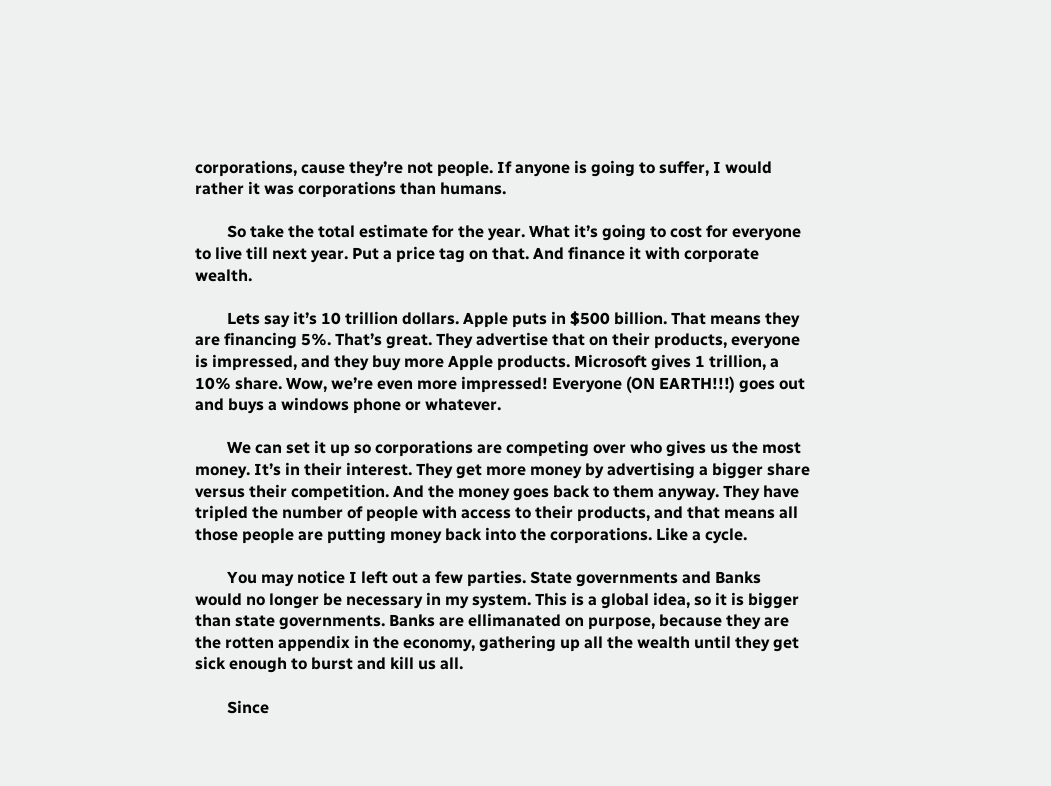corporations, cause they’re not people. If anyone is going to suffer, I would rather it was corporations than humans.

        So take the total estimate for the year. What it’s going to cost for everyone to live till next year. Put a price tag on that. And finance it with corporate wealth.

        Lets say it’s 10 trillion dollars. Apple puts in $500 billion. That means they are financing 5%. That’s great. They advertise that on their products, everyone is impressed, and they buy more Apple products. Microsoft gives 1 trillion, a 10% share. Wow, we’re even more impressed! Everyone (ON EARTH!!!) goes out and buys a windows phone or whatever.

        We can set it up so corporations are competing over who gives us the most money. It’s in their interest. They get more money by advertising a bigger share versus their competition. And the money goes back to them anyway. They have tripled the number of people with access to their products, and that means all those people are putting money back into the corporations. Like a cycle.

        You may notice I left out a few parties. State governments and Banks would no longer be necessary in my system. This is a global idea, so it is bigger than state governments. Banks are ellimanated on purpose, because they are the rotten appendix in the economy, gathering up all the wealth until they get sick enough to burst and kill us all.

        Since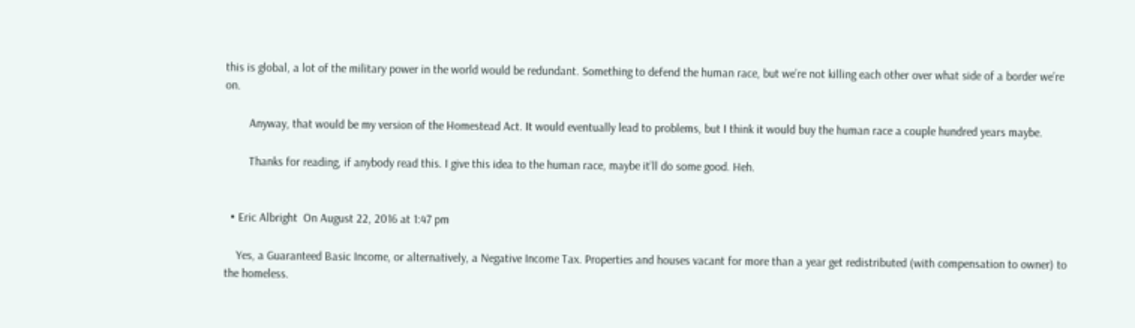this is global, a lot of the military power in the world would be redundant. Something to defend the human race, but we’re not killing each other over what side of a border we’re on.

        Anyway, that would be my version of the Homestead Act. It would eventually lead to problems, but I think it would buy the human race a couple hundred years maybe.

        Thanks for reading, if anybody read this. I give this idea to the human race, maybe it’ll do some good. Heh.


  • Eric Albright  On August 22, 2016 at 1:47 pm

    Yes, a Guaranteed Basic Income, or alternatively, a Negative Income Tax. Properties and houses vacant for more than a year get redistributed (with compensation to owner) to the homeless.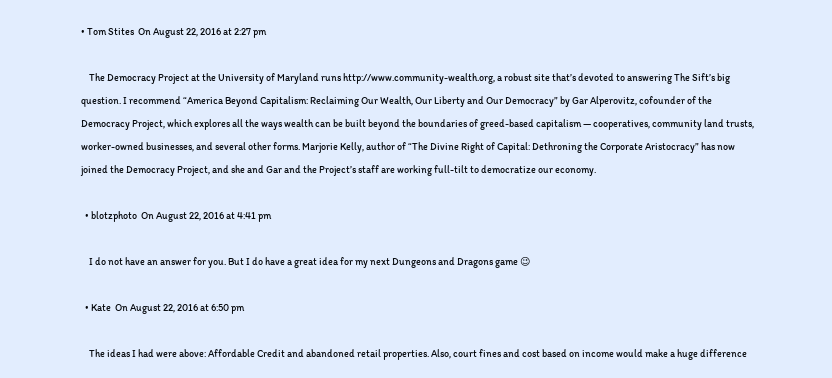• Tom Stites  On August 22, 2016 at 2:27 pm

    The Democracy Project at the University of Maryland runs http://www.community-wealth.org, a robust site that’s devoted to answering The Sift’s big question. I recommend “America Beyond Capitalism: Reclaiming Our Wealth, Our Liberty and Our Democracy” by Gar Alperovitz, cofounder of the Democracy Project, which explores all the ways wealth can be built beyond the boundaries of greed-based capitalism — cooperatives, community land trusts, worker-owned businesses, and several other forms. Marjorie Kelly, author of “The Divine Right of Capital: Dethroning the Corporate Aristocracy” has now joined the Democracy Project, and she and Gar and the Project’s staff are working full-tilt to democratize our economy.

  • blotzphoto  On August 22, 2016 at 4:41 pm

    I do not have an answer for you. But I do have a great idea for my next Dungeons and Dragons game 😉

  • Kate  On August 22, 2016 at 6:50 pm

    The ideas I had were above: Affordable Credit and abandoned retail properties. Also, court fines and cost based on income would make a huge difference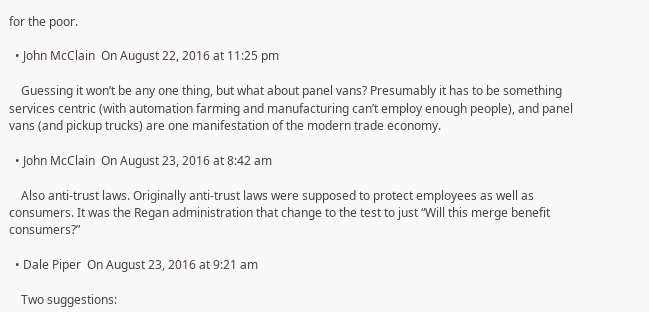for the poor.

  • John McClain  On August 22, 2016 at 11:25 pm

    Guessing it won’t be any one thing, but what about panel vans? Presumably it has to be something services centric (with automation farming and manufacturing can’t employ enough people), and panel vans (and pickup trucks) are one manifestation of the modern trade economy.

  • John McClain  On August 23, 2016 at 8:42 am

    Also anti-trust laws. Originally anti-trust laws were supposed to protect employees as well as consumers. It was the Regan administration that change to the test to just “Will this merge benefit consumers?”

  • Dale Piper  On August 23, 2016 at 9:21 am

    Two suggestions: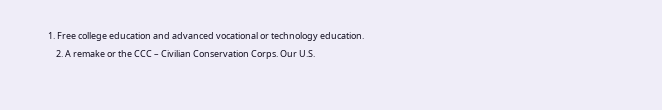1. Free college education and advanced vocational or technology education.
    2. A remake or the CCC – Civilian Conservation Corps. Our U.S.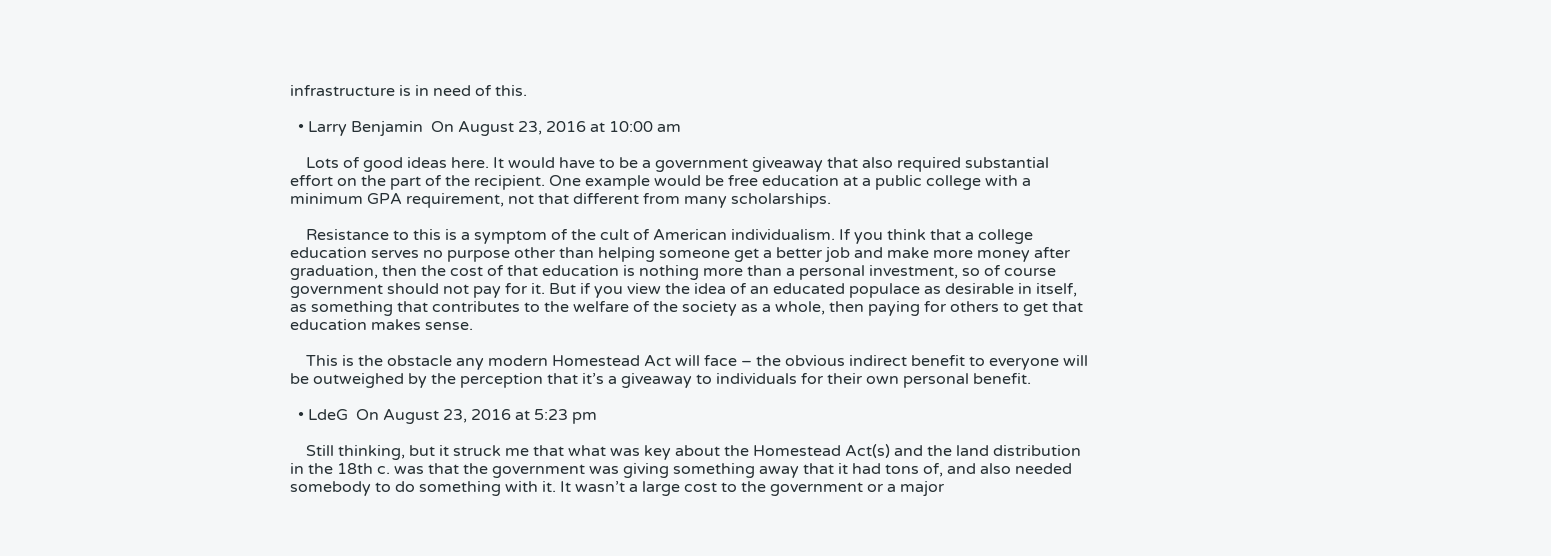infrastructure is in need of this.

  • Larry Benjamin  On August 23, 2016 at 10:00 am

    Lots of good ideas here. It would have to be a government giveaway that also required substantial effort on the part of the recipient. One example would be free education at a public college with a minimum GPA requirement, not that different from many scholarships.

    Resistance to this is a symptom of the cult of American individualism. If you think that a college education serves no purpose other than helping someone get a better job and make more money after graduation, then the cost of that education is nothing more than a personal investment, so of course government should not pay for it. But if you view the idea of an educated populace as desirable in itself, as something that contributes to the welfare of the society as a whole, then paying for others to get that education makes sense.

    This is the obstacle any modern Homestead Act will face – the obvious indirect benefit to everyone will be outweighed by the perception that it’s a giveaway to individuals for their own personal benefit.

  • LdeG  On August 23, 2016 at 5:23 pm

    Still thinking, but it struck me that what was key about the Homestead Act(s) and the land distribution in the 18th c. was that the government was giving something away that it had tons of, and also needed somebody to do something with it. It wasn’t a large cost to the government or a major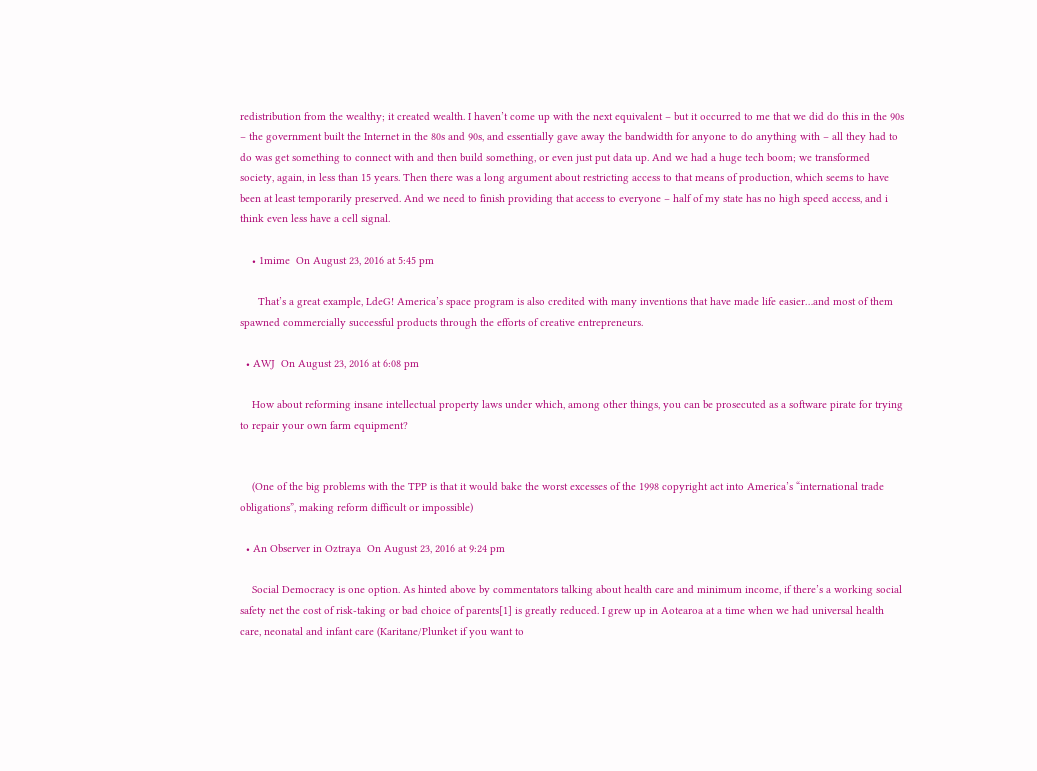redistribution from the wealthy; it created wealth. I haven’t come up with the next equivalent – but it occurred to me that we did do this in the 90s – the government built the Internet in the 80s and 90s, and essentially gave away the bandwidth for anyone to do anything with – all they had to do was get something to connect with and then build something, or even just put data up. And we had a huge tech boom; we transformed society, again, in less than 15 years. Then there was a long argument about restricting access to that means of production, which seems to have been at least temporarily preserved. And we need to finish providing that access to everyone – half of my state has no high speed access, and i think even less have a cell signal.

    • 1mime  On August 23, 2016 at 5:45 pm

      That’s a great example, LdeG! America’s space program is also credited with many inventions that have made life easier…and most of them spawned commercially successful products through the efforts of creative entrepreneurs.

  • AWJ  On August 23, 2016 at 6:08 pm

    How about reforming insane intellectual property laws under which, among other things, you can be prosecuted as a software pirate for trying to repair your own farm equipment?


    (One of the big problems with the TPP is that it would bake the worst excesses of the 1998 copyright act into America’s “international trade obligations”, making reform difficult or impossible)

  • An Observer in Oztraya  On August 23, 2016 at 9:24 pm

    Social Democracy is one option. As hinted above by commentators talking about health care and minimum income, if there’s a working social safety net the cost of risk-taking or bad choice of parents[1] is greatly reduced. I grew up in Aotearoa at a time when we had universal health care, neonatal and infant care (Karitane/Plunket if you want to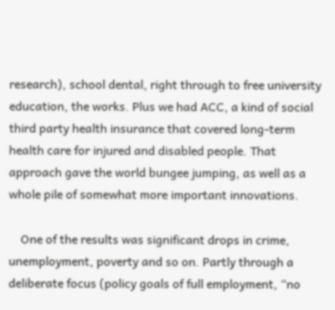research), school dental, right through to free university education, the works. Plus we had ACC, a kind of social third party health insurance that covered long-term health care for injured and disabled people. That approach gave the world bungee jumping, as well as a whole pile of somewhat more important innovations.

    One of the results was significant drops in crime, unemployment, poverty and so on. Partly through a deliberate focus (policy goals of full employment, “no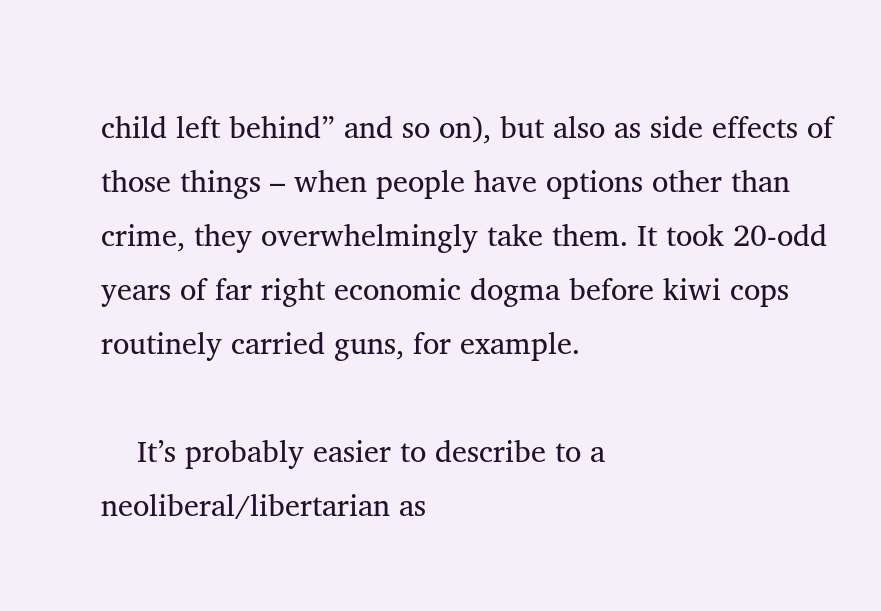child left behind” and so on), but also as side effects of those things – when people have options other than crime, they overwhelmingly take them. It took 20-odd years of far right economic dogma before kiwi cops routinely carried guns, for example.

    It’s probably easier to describe to a neoliberal/libertarian as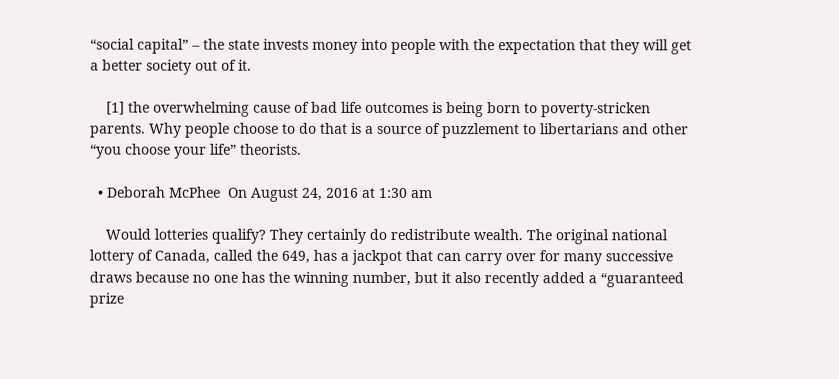“social capital” – the state invests money into people with the expectation that they will get a better society out of it.

    [1] the overwhelming cause of bad life outcomes is being born to poverty-stricken parents. Why people choose to do that is a source of puzzlement to libertarians and other “you choose your life” theorists.

  • Deborah McPhee  On August 24, 2016 at 1:30 am

    Would lotteries qualify? They certainly do redistribute wealth. The original national lottery of Canada, called the 649, has a jackpot that can carry over for many successive draws because no one has the winning number, but it also recently added a “guaranteed prize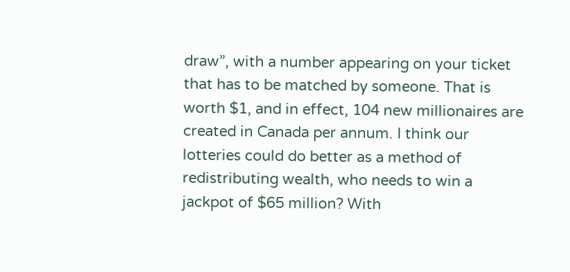draw”, with a number appearing on your ticket that has to be matched by someone. That is worth $1, and in effect, 104 new millionaires are created in Canada per annum. I think our lotteries could do better as a method of redistributing wealth, who needs to win a jackpot of $65 million? With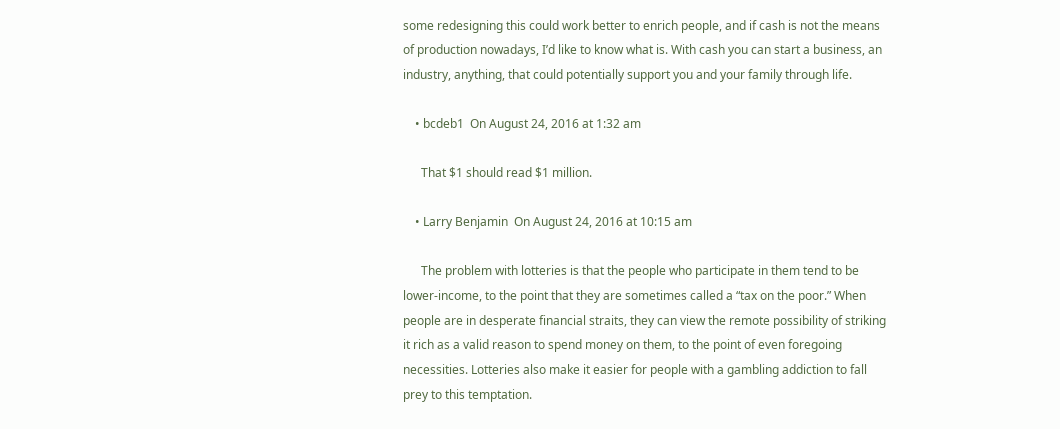some redesigning this could work better to enrich people, and if cash is not the means of production nowadays, I’d like to know what is. With cash you can start a business, an industry, anything, that could potentially support you and your family through life.

    • bcdeb1  On August 24, 2016 at 1:32 am

      That $1 should read $1 million.

    • Larry Benjamin  On August 24, 2016 at 10:15 am

      The problem with lotteries is that the people who participate in them tend to be lower-income, to the point that they are sometimes called a “tax on the poor.” When people are in desperate financial straits, they can view the remote possibility of striking it rich as a valid reason to spend money on them, to the point of even foregoing necessities. Lotteries also make it easier for people with a gambling addiction to fall prey to this temptation.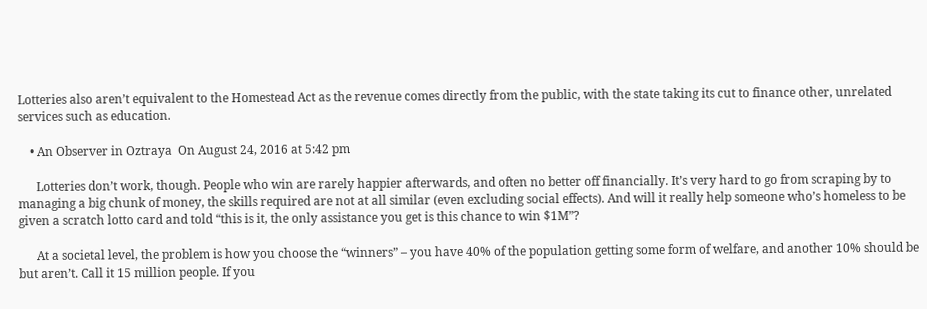Lotteries also aren’t equivalent to the Homestead Act as the revenue comes directly from the public, with the state taking its cut to finance other, unrelated services such as education.

    • An Observer in Oztraya  On August 24, 2016 at 5:42 pm

      Lotteries don’t work, though. People who win are rarely happier afterwards, and often no better off financially. It’s very hard to go from scraping by to managing a big chunk of money, the skills required are not at all similar (even excluding social effects). And will it really help someone who’s homeless to be given a scratch lotto card and told “this is it, the only assistance you get is this chance to win $1M”?

      At a societal level, the problem is how you choose the “winners” – you have 40% of the population getting some form of welfare, and another 10% should be but aren’t. Call it 15 million people. If you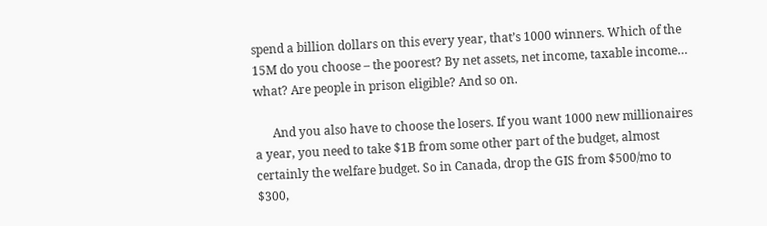spend a billion dollars on this every year, that’s 1000 winners. Which of the 15M do you choose – the poorest? By net assets, net income, taxable income… what? Are people in prison eligible? And so on.

      And you also have to choose the losers. If you want 1000 new millionaires a year, you need to take $1B from some other part of the budget, almost certainly the welfare budget. So in Canada, drop the GIS from $500/mo to $300,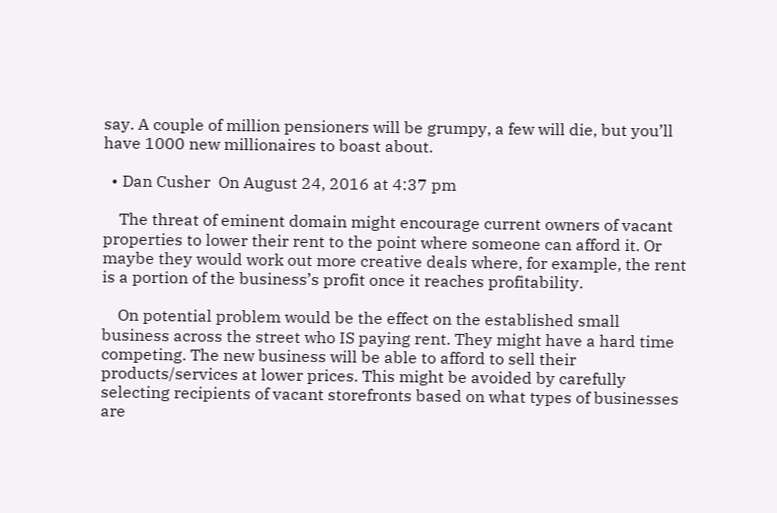say. A couple of million pensioners will be grumpy, a few will die, but you’ll have 1000 new millionaires to boast about.

  • Dan Cusher  On August 24, 2016 at 4:37 pm

    The threat of eminent domain might encourage current owners of vacant properties to lower their rent to the point where someone can afford it. Or maybe they would work out more creative deals where, for example, the rent is a portion of the business’s profit once it reaches profitability.

    On potential problem would be the effect on the established small business across the street who IS paying rent. They might have a hard time competing. The new business will be able to afford to sell their products/services at lower prices. This might be avoided by carefully selecting recipients of vacant storefronts based on what types of businesses are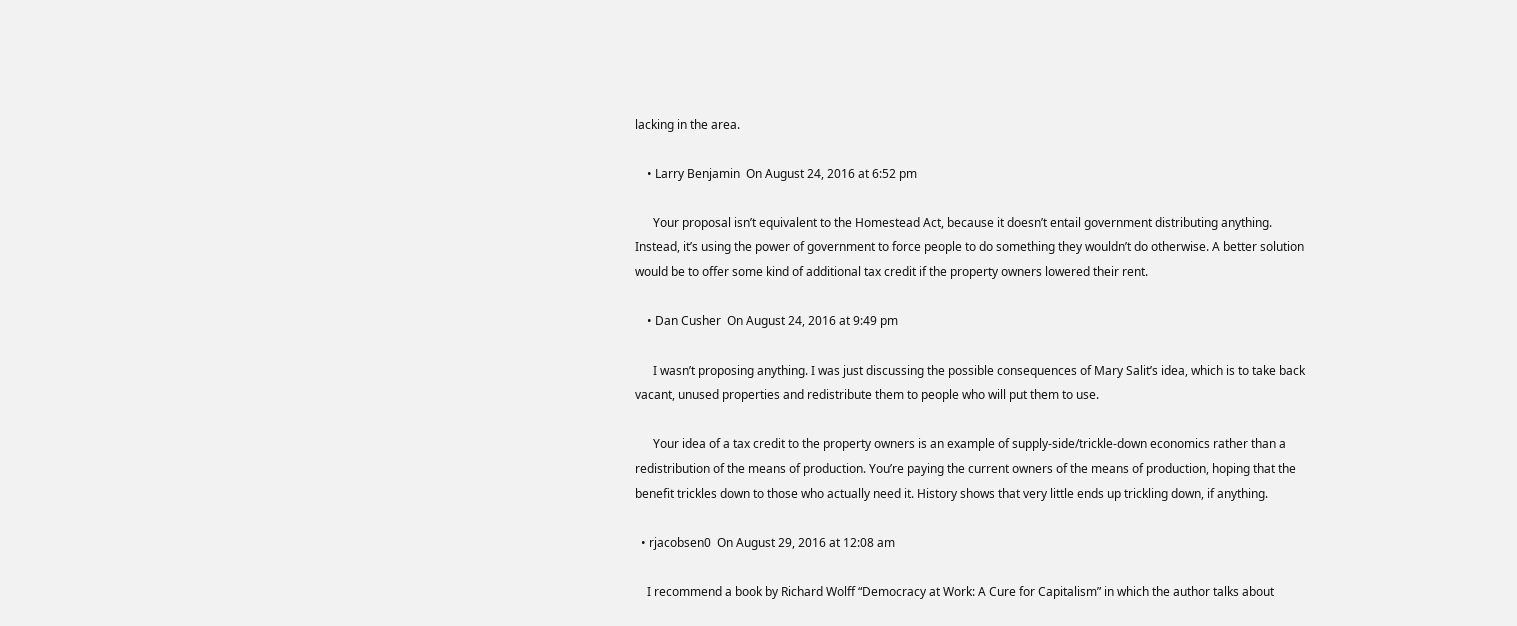lacking in the area.

    • Larry Benjamin  On August 24, 2016 at 6:52 pm

      Your proposal isn’t equivalent to the Homestead Act, because it doesn’t entail government distributing anything. Instead, it’s using the power of government to force people to do something they wouldn’t do otherwise. A better solution would be to offer some kind of additional tax credit if the property owners lowered their rent.

    • Dan Cusher  On August 24, 2016 at 9:49 pm

      I wasn’t proposing anything. I was just discussing the possible consequences of Mary Salit’s idea, which is to take back vacant, unused properties and redistribute them to people who will put them to use.

      Your idea of a tax credit to the property owners is an example of supply-side/trickle-down economics rather than a redistribution of the means of production. You’re paying the current owners of the means of production, hoping that the benefit trickles down to those who actually need it. History shows that very little ends up trickling down, if anything.

  • rjacobsen0  On August 29, 2016 at 12:08 am

    I recommend a book by Richard Wolff “Democracy at Work: A Cure for Capitalism” in which the author talks about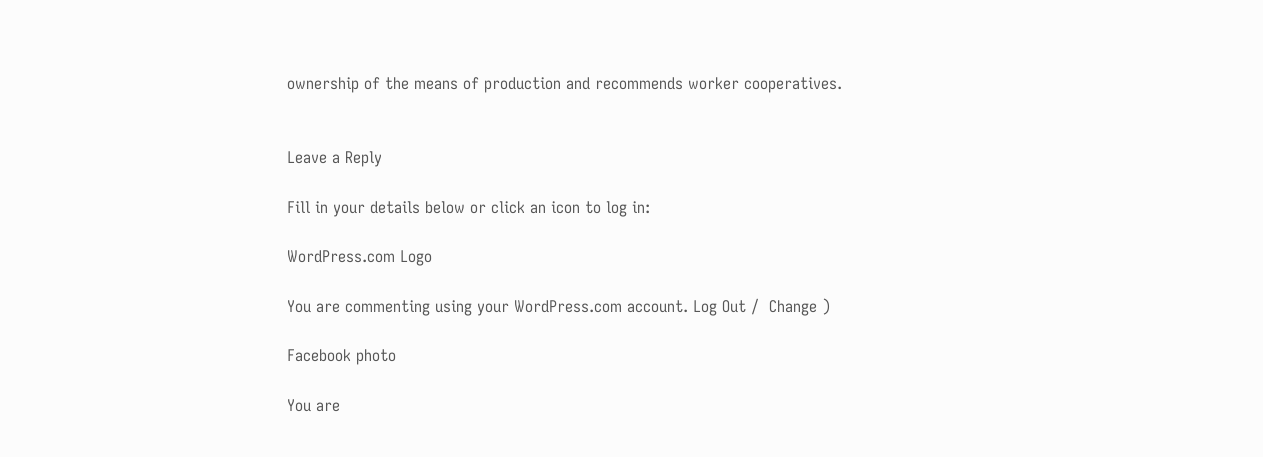ownership of the means of production and recommends worker cooperatives.


Leave a Reply

Fill in your details below or click an icon to log in:

WordPress.com Logo

You are commenting using your WordPress.com account. Log Out /  Change )

Facebook photo

You are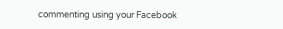commenting using your Facebook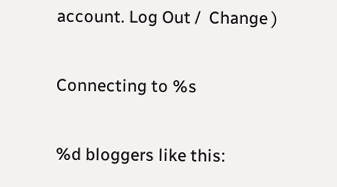account. Log Out /  Change )

Connecting to %s

%d bloggers like this: